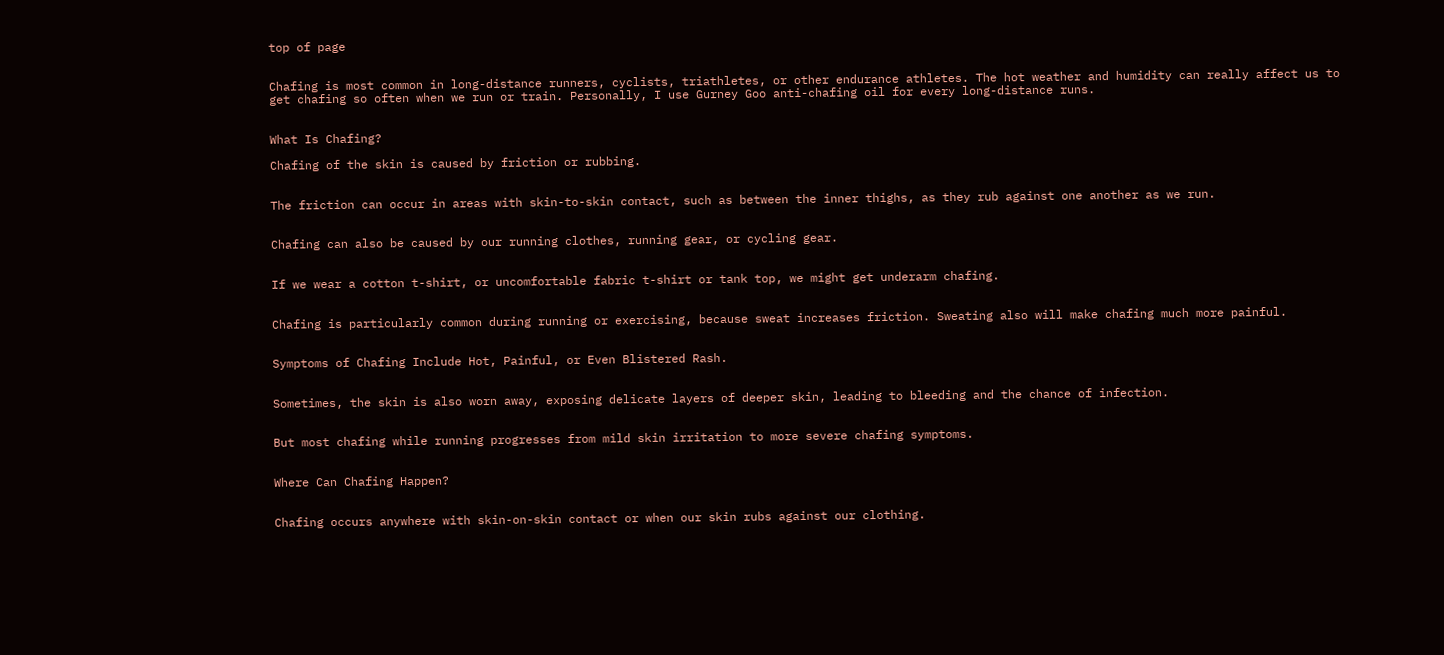top of page


Chafing is most common in long-distance runners, cyclists, triathletes, or other endurance athletes. The hot weather and humidity can really affect us to get chafing so often when we run or train. Personally, I use Gurney Goo anti-chafing oil for every long-distance runs.


What Is Chafing?

Chafing of the skin is caused by friction or rubbing.


The friction can occur in areas with skin-to-skin contact, such as between the inner thighs, as they rub against one another as we run.


Chafing can also be caused by our running clothes, running gear, or cycling gear.


If we wear a cotton t-shirt, or uncomfortable fabric t-shirt or tank top, we might get underarm chafing.


Chafing is particularly common during running or exercising, because sweat increases friction. Sweating also will make chafing much more painful.


Symptoms of Chafing Include Hot, Painful, or Even Blistered Rash.


Sometimes, the skin is also worn away, exposing delicate layers of deeper skin, leading to bleeding and the chance of infection.


But most chafing while running progresses from mild skin irritation to more severe chafing symptoms.


Where Can Chafing Happen?


Chafing occurs anywhere with skin-on-skin contact or when our skin rubs against our clothing.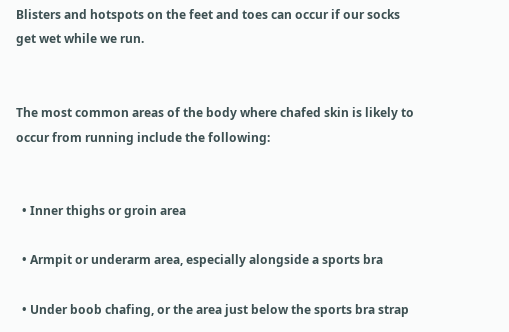Blisters and hotspots on the feet and toes can occur if our socks get wet while we run.


The most common areas of the body where chafed skin is likely to occur from running include the following:


  • Inner thighs or groin area

  • Armpit or underarm area, especially alongside a sports bra

  • Under boob chafing, or the area just below the sports bra strap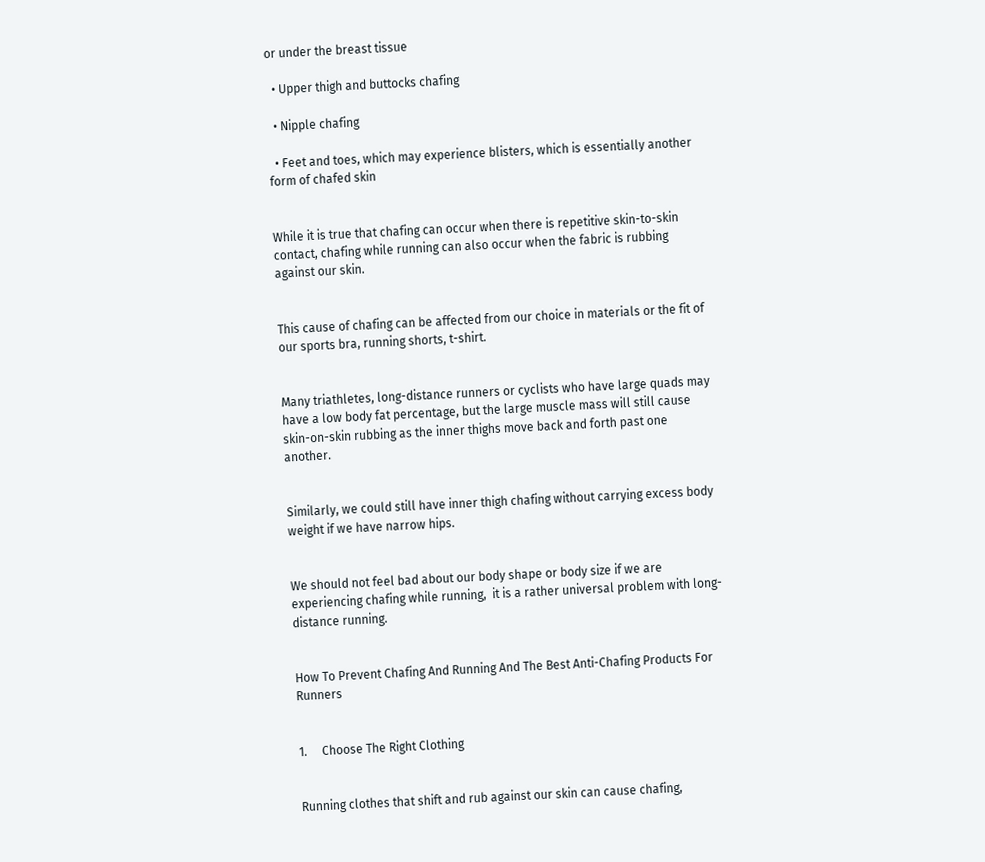or under the breast tissue

  • Upper thigh and buttocks chafing

  • Nipple chafing

  • Feet and toes, which may experience blisters, which is essentially another form of chafed skin


While it is true that chafing can occur when there is repetitive skin-to-skin contact, chafing while running can also occur when the fabric is rubbing against our skin.


This cause of chafing can be affected from our choice in materials or the fit of our sports bra, running shorts, t-shirt.


Many triathletes, long-distance runners or cyclists who have large quads may have a low body fat percentage, but the large muscle mass will still cause skin-on-skin rubbing as the inner thighs move back and forth past one another.


Similarly, we could still have inner thigh chafing without carrying excess body weight if we have narrow hips.


We should not feel bad about our body shape or body size if we are experiencing chafing while running,  it is a rather universal problem with long-distance running.


How To Prevent Chafing And Running And The Best Anti-Chafing Products For Runners


1.     Choose The Right Clothing


Running clothes that shift and rub against our skin can cause chafing,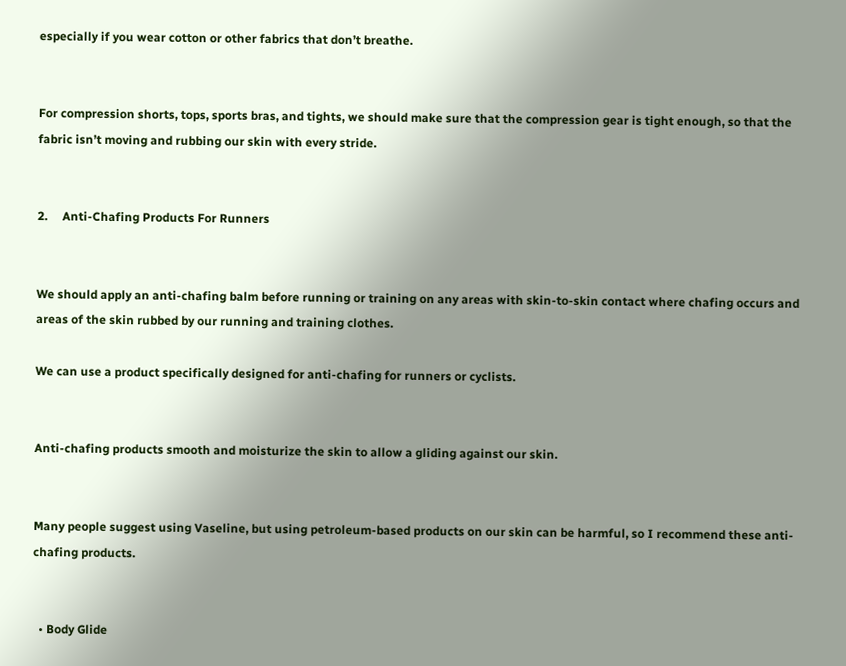especially if you wear cotton or other fabrics that don’t breathe.


For compression shorts, tops, sports bras, and tights, we should make sure that the compression gear is tight enough, so that the fabric isn’t moving and rubbing our skin with every stride.


2.     Anti-Chafing Products For Runners


We should apply an anti-chafing balm before running or training on any areas with skin-to-skin contact where chafing occurs and areas of the skin rubbed by our running and training clothes.

We can use a product specifically designed for anti-chafing for runners or cyclists.


Anti-chafing products smooth and moisturize the skin to allow a gliding against our skin.


Many people suggest using Vaseline, but using petroleum-based products on our skin can be harmful, so I recommend these anti-chafing products.


  • Body Glide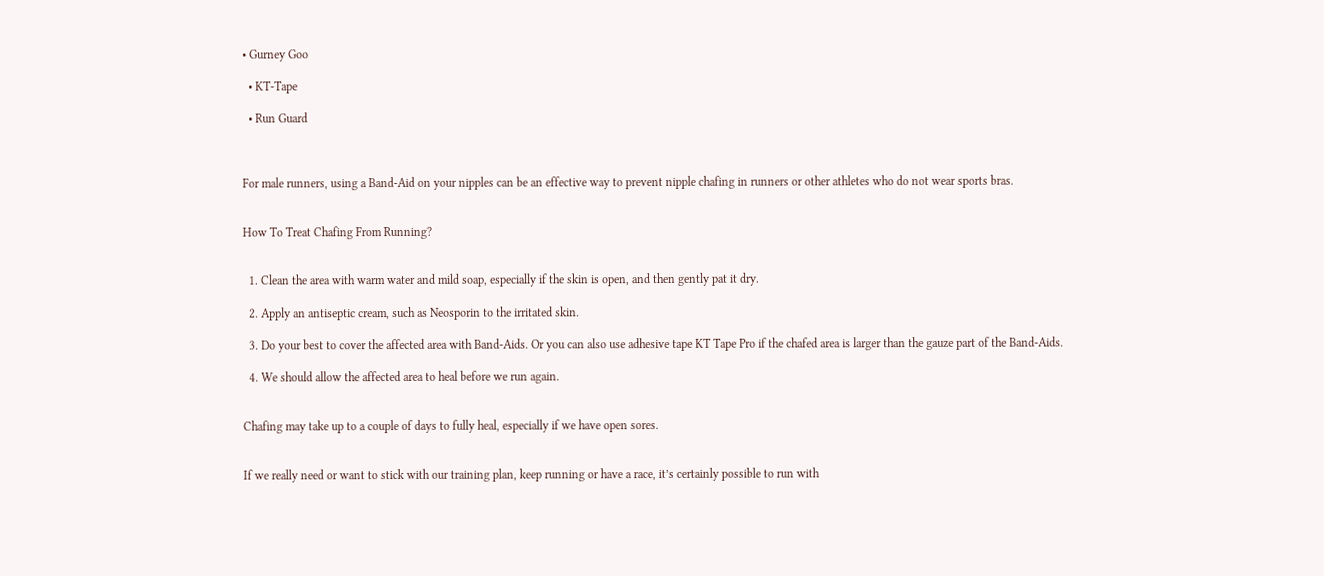• Gurney Goo

  • KT-Tape

  • Run Guard



For male runners, using a Band-Aid on your nipples can be an effective way to prevent nipple chafing in runners or other athletes who do not wear sports bras.


How To Treat Chafing From Running?


  1. Clean the area with warm water and mild soap, especially if the skin is open, and then gently pat it dry.

  2. Apply an antiseptic cream, such as Neosporin to the irritated skin.

  3. Do your best to cover the affected area with Band-Aids. Or you can also use adhesive tape KT Tape Pro if the chafed area is larger than the gauze part of the Band-Aids.

  4. We should allow the affected area to heal before we run again.


Chafing may take up to a couple of days to fully heal, especially if we have open sores.


If we really need or want to stick with our training plan, keep running or have a race, it’s certainly possible to run with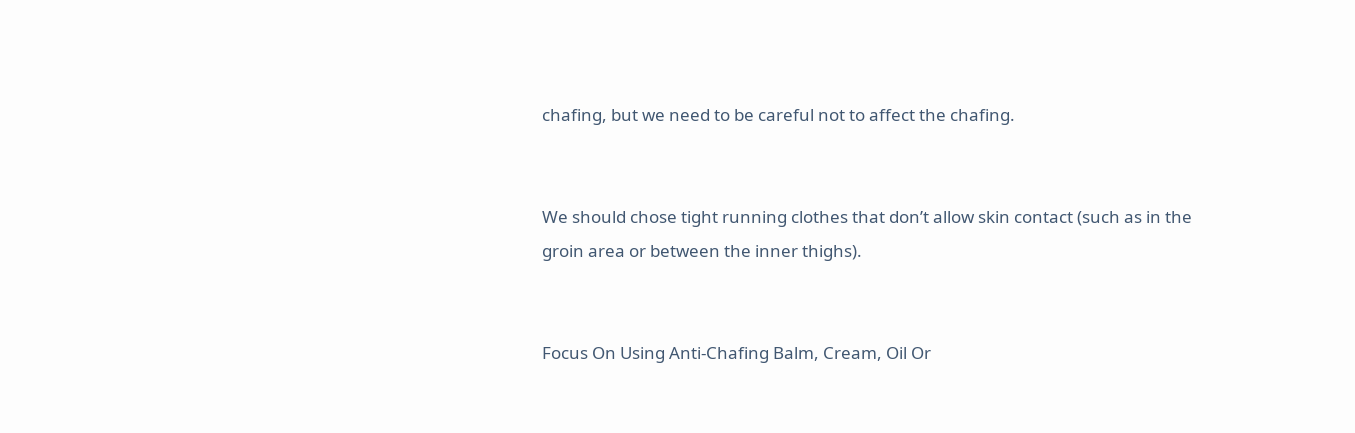chafing, but we need to be careful not to affect the chafing.


We should chose tight running clothes that don’t allow skin contact (such as in the groin area or between the inner thighs).


Focus On Using Anti-Chafing Balm, Cream, Oil Or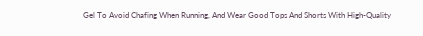Gel To Avoid Chafing When Running, And Wear Good Tops And Shorts With High-Quality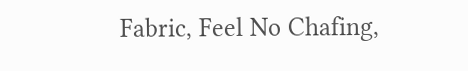Fabric, Feel No Chafing,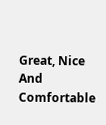Great, Nice And Comfortable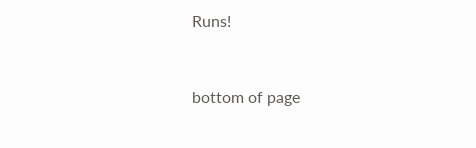Runs!


bottom of page